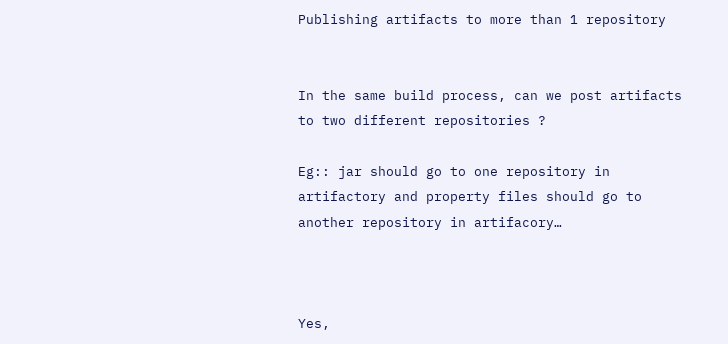Publishing artifacts to more than 1 repository


In the same build process, can we post artifacts to two different repositories ?

Eg:: jar should go to one repository in artifactory and property files should go to another repository in artifacory…



Yes,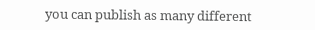you can publish as many different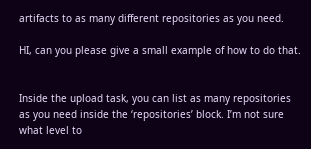artifacts to as many different repositories as you need.

HI, can you please give a small example of how to do that.


Inside the upload task, you can list as many repositories as you need inside the ‘repositories’ block. I’m not sure what level to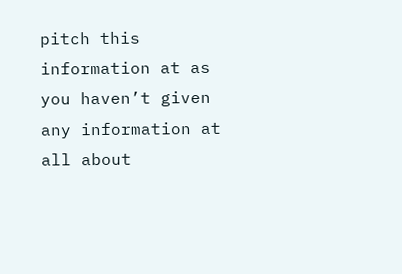pitch this information at as you haven’t given any information at all about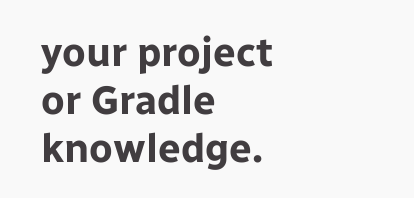your project or Gradle knowledge.